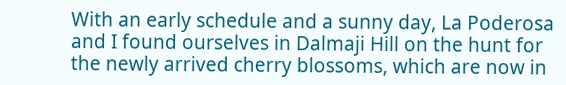With an early schedule and a sunny day, La Poderosa and I found ourselves in Dalmaji Hill on the hunt for the newly arrived cherry blossoms, which are now in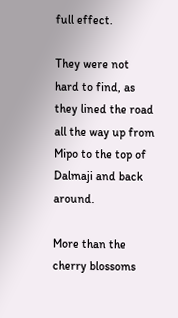full effect.

They were not hard to find, as they lined the road all the way up from Mipo to the top of Dalmaji and back around.

More than the cherry blossoms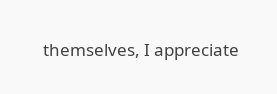themselves, I appreciate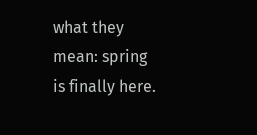what they mean: spring is finally here.